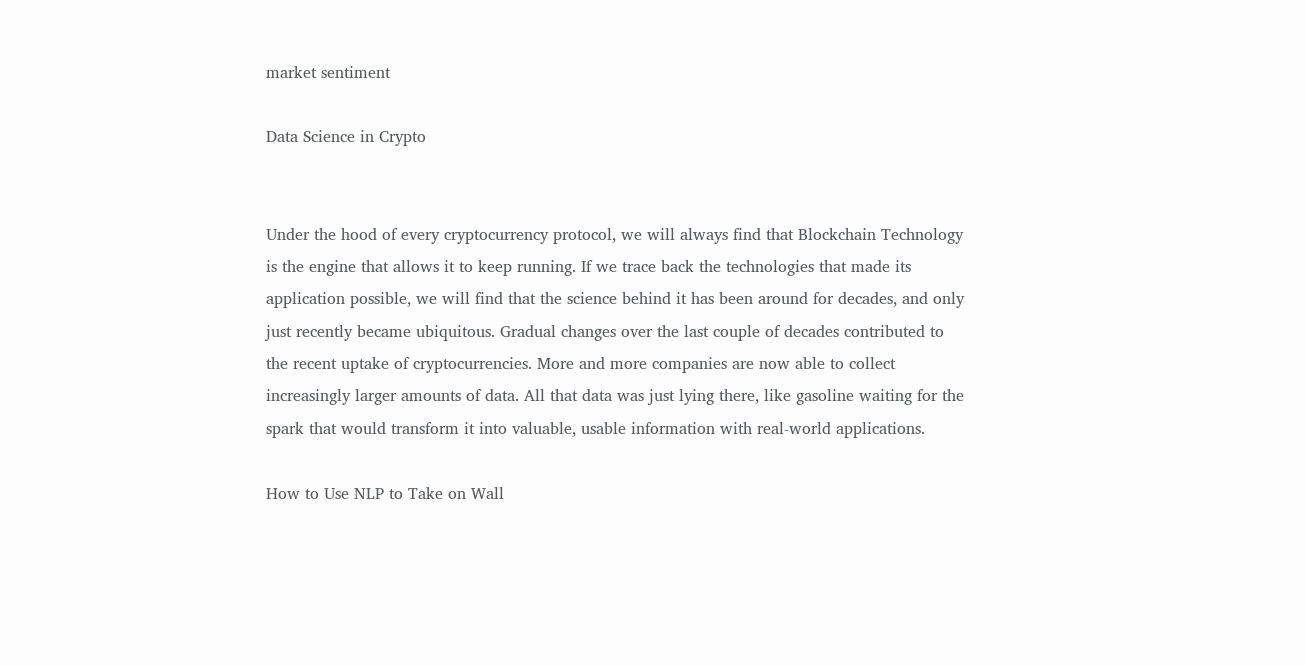market sentiment

Data Science in Crypto


Under the hood of every cryptocurrency protocol, we will always find that Blockchain Technology is the engine that allows it to keep running. If we trace back the technologies that made its application possible, we will find that the science behind it has been around for decades, and only just recently became ubiquitous. Gradual changes over the last couple of decades contributed to the recent uptake of cryptocurrencies. More and more companies are now able to collect increasingly larger amounts of data. All that data was just lying there, like gasoline waiting for the spark that would transform it into valuable, usable information with real-world applications.

How to Use NLP to Take on Wall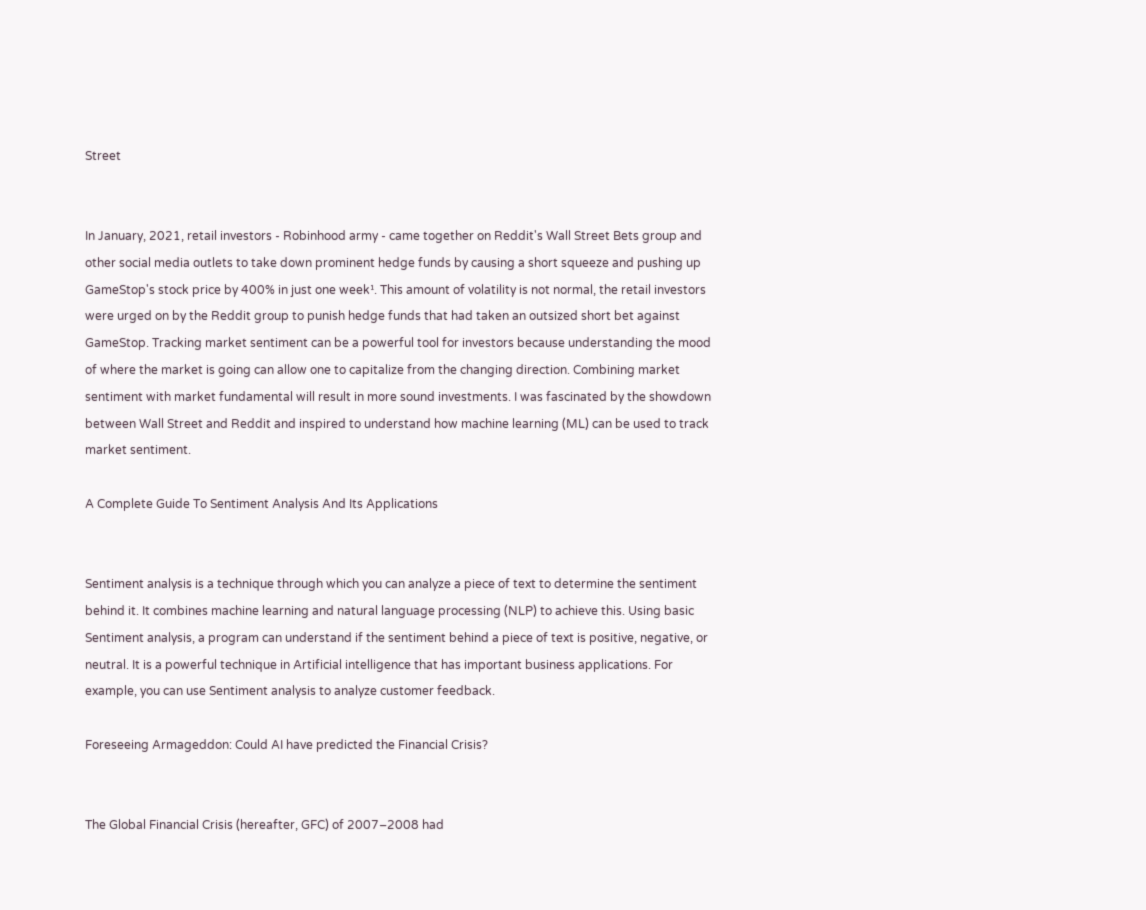Street


In January, 2021, retail investors - Robinhood army - came together on Reddit's Wall Street Bets group and other social media outlets to take down prominent hedge funds by causing a short squeeze and pushing up GameStop's stock price by 400% in just one week¹. This amount of volatility is not normal, the retail investors were urged on by the Reddit group to punish hedge funds that had taken an outsized short bet against GameStop. Tracking market sentiment can be a powerful tool for investors because understanding the mood of where the market is going can allow one to capitalize from the changing direction. Combining market sentiment with market fundamental will result in more sound investments. I was fascinated by the showdown between Wall Street and Reddit and inspired to understand how machine learning (ML) can be used to track market sentiment.

A Complete Guide To Sentiment Analysis And Its Applications


Sentiment analysis is a technique through which you can analyze a piece of text to determine the sentiment behind it. It combines machine learning and natural language processing (NLP) to achieve this. Using basic Sentiment analysis, a program can understand if the sentiment behind a piece of text is positive, negative, or neutral. It is a powerful technique in Artificial intelligence that has important business applications. For example, you can use Sentiment analysis to analyze customer feedback.

Foreseeing Armageddon: Could AI have predicted the Financial Crisis?


The Global Financial Crisis (hereafter, GFC) of 2007–2008 had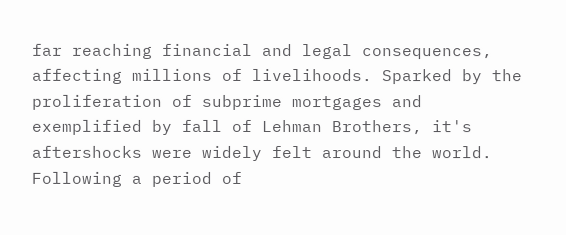far reaching financial and legal consequences, affecting millions of livelihoods. Sparked by the proliferation of subprime mortgages and exemplified by fall of Lehman Brothers, it's aftershocks were widely felt around the world. Following a period of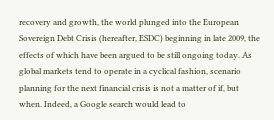recovery and growth, the world plunged into the European Sovereign Debt Crisis (hereafter, ESDC) beginning in late 2009, the effects of which have been argued to be still ongoing today. As global markets tend to operate in a cyclical fashion, scenario planning for the next financial crisis is not a matter of if, but when. Indeed, a Google search would lead to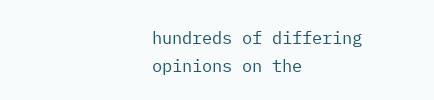hundreds of differing opinions on the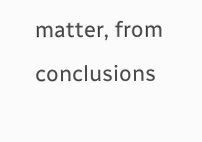matter, from conclusions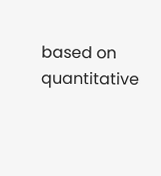based on quantitative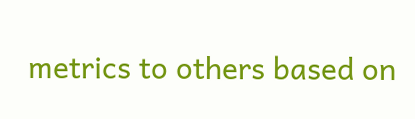metrics to others based on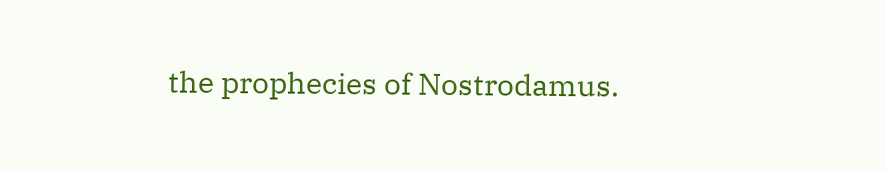the prophecies of Nostrodamus.